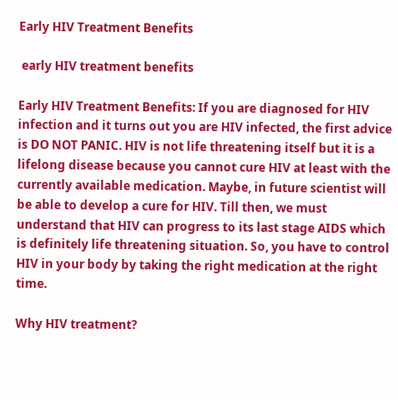Early HIV Treatment Benefits

 early HIV treatment benefits

Early HIV Treatment Benefits: If you are diagnosed for HIV infection and it turns out you are HIV infected, the first advice is DO NOT PANIC. HIV is not life threatening itself but it is a lifelong disease because you cannot cure HIV at least with the currently available medication. Maybe, in future scientist will be able to develop a cure for HIV. Till then, we must understand that HIV can progress to its last stage AIDS which is definitely life threatening situation. So, you have to control HIV in your body by taking the right medication at the right time.

Why HIV treatment?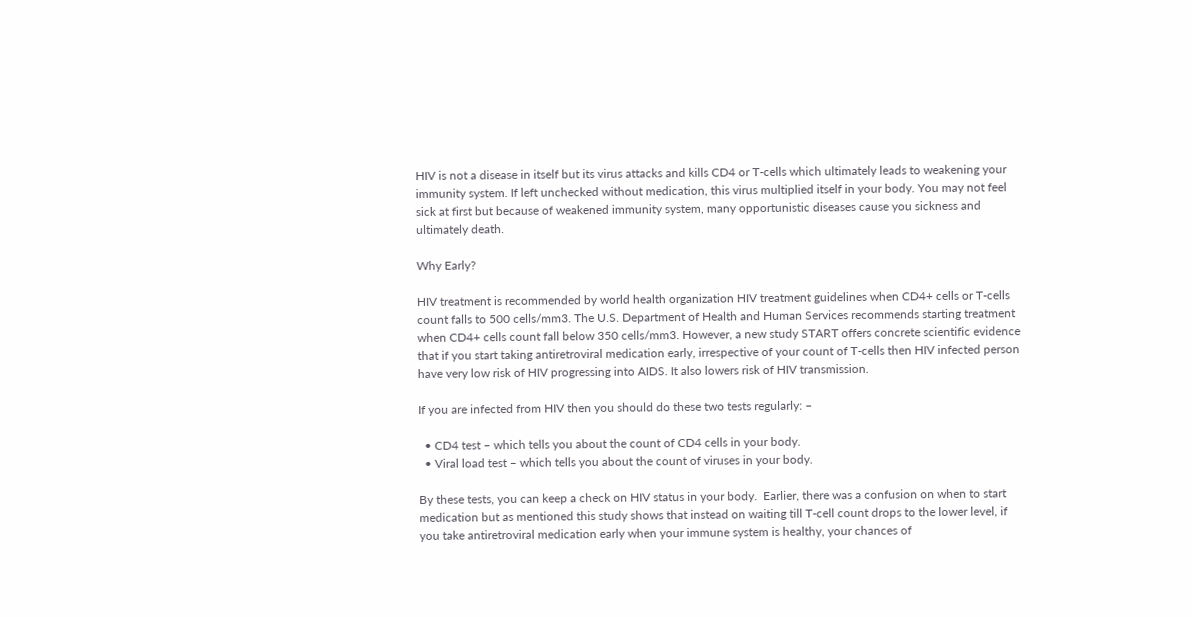HIV is not a disease in itself but its virus attacks and kills CD4 or T-cells which ultimately leads to weakening your immunity system. If left unchecked without medication, this virus multiplied itself in your body. You may not feel sick at first but because of weakened immunity system, many opportunistic diseases cause you sickness and ultimately death.

Why Early?

HIV treatment is recommended by world health organization HIV treatment guidelines when CD4+ cells or T-cells count falls to 500 cells/mm3. The U.S. Department of Health and Human Services recommends starting treatment when CD4+ cells count fall below 350 cells/mm3. However, a new study START offers concrete scientific evidence that if you start taking antiretroviral medication early, irrespective of your count of T-cells then HIV infected person have very low risk of HIV progressing into AIDS. It also lowers risk of HIV transmission.

If you are infected from HIV then you should do these two tests regularly: –

  • CD4 test – which tells you about the count of CD4 cells in your body.
  • Viral load test – which tells you about the count of viruses in your body.

By these tests, you can keep a check on HIV status in your body.  Earlier, there was a confusion on when to start medication but as mentioned this study shows that instead on waiting till T-cell count drops to the lower level, if you take antiretroviral medication early when your immune system is healthy, your chances of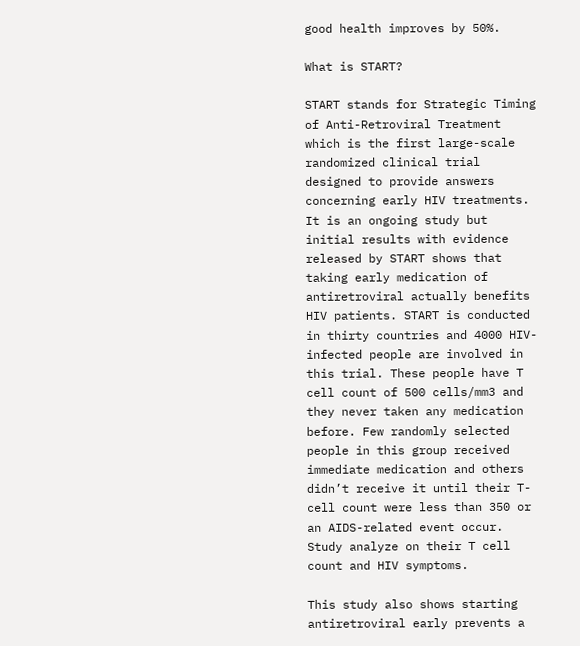good health improves by 50%.

What is START?

START stands for Strategic Timing of Anti-Retroviral Treatment which is the first large-scale randomized clinical trial designed to provide answers concerning early HIV treatments.  It is an ongoing study but initial results with evidence released by START shows that taking early medication of antiretroviral actually benefits HIV patients. START is conducted in thirty countries and 4000 HIV-infected people are involved in this trial. These people have T cell count of 500 cells/mm3 and they never taken any medication before. Few randomly selected people in this group received immediate medication and others didn’t receive it until their T-cell count were less than 350 or an AIDS-related event occur. Study analyze on their T cell count and HIV symptoms.

This study also shows starting antiretroviral early prevents a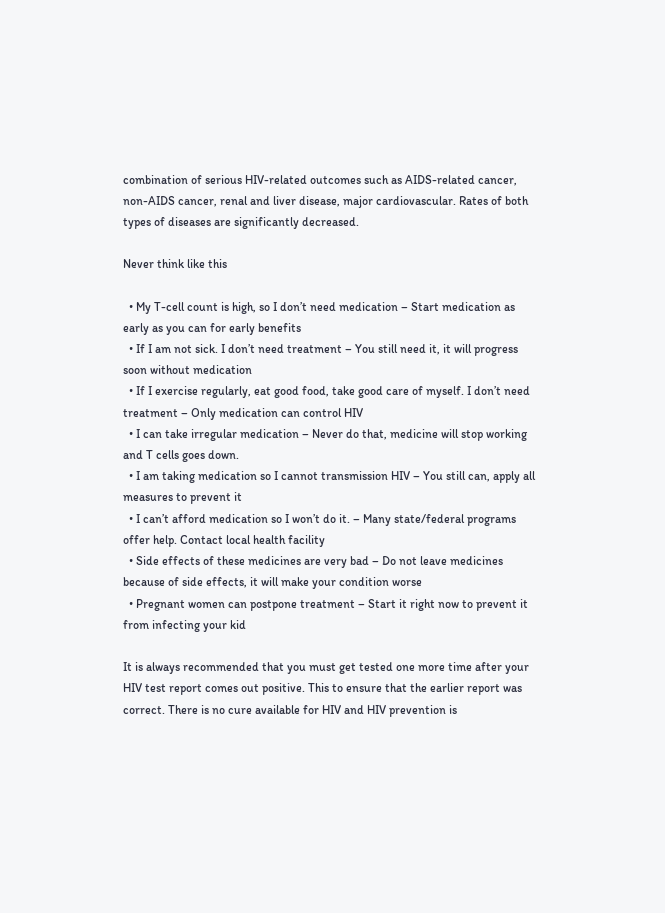combination of serious HIV-related outcomes such as AIDS-related cancer, non-AIDS cancer, renal and liver disease, major cardiovascular. Rates of both types of diseases are significantly decreased.

Never think like this

  • My T-cell count is high, so I don’t need medication – Start medication as early as you can for early benefits
  • If I am not sick. I don’t need treatment – You still need it, it will progress soon without medication
  • If I exercise regularly, eat good food, take good care of myself. I don’t need treatment – Only medication can control HIV
  • I can take irregular medication – Never do that, medicine will stop working and T cells goes down.
  • I am taking medication so I cannot transmission HIV – You still can, apply all measures to prevent it
  • I can’t afford medication so I won’t do it. – Many state/federal programs offer help. Contact local health facility
  • Side effects of these medicines are very bad – Do not leave medicines because of side effects, it will make your condition worse
  • Pregnant women can postpone treatment – Start it right now to prevent it from infecting your kid

It is always recommended that you must get tested one more time after your HIV test report comes out positive. This to ensure that the earlier report was correct. There is no cure available for HIV and HIV prevention is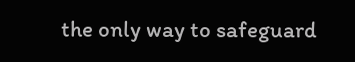the only way to safeguard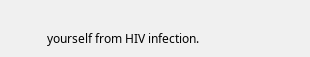yourself from HIV infection.